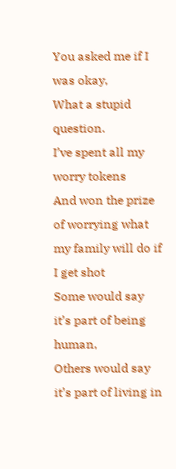You asked me if I was okay,
What a stupid question.
I’ve spent all my worry tokens
And won the prize of worrying what my family will do if I get shot
Some would say it’s part of being human,
Others would say it’s part of living in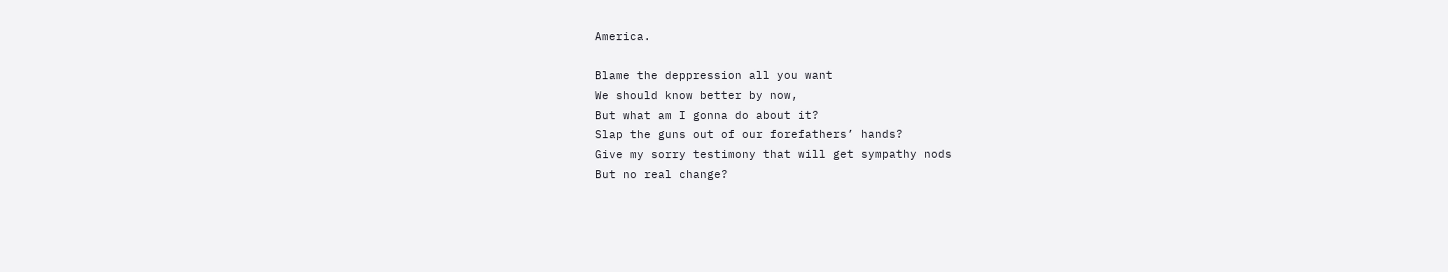America.

Blame the deppression all you want
We should know better by now,
But what am I gonna do about it?
Slap the guns out of our forefathers’ hands?
Give my sorry testimony that will get sympathy nods
But no real change?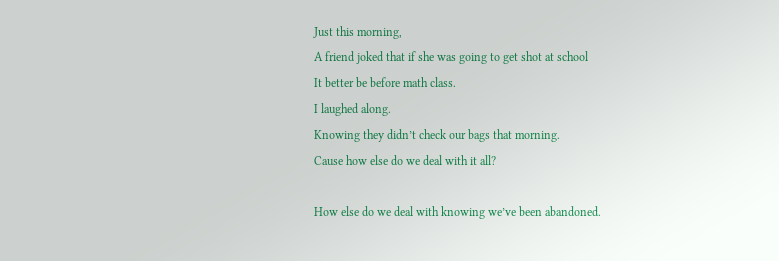Just this morning,
A friend joked that if she was going to get shot at school
It better be before math class.
I laughed along.
Knowing they didn’t check our bags that morning.
Cause how else do we deal with it all?

How else do we deal with knowing we’ve been abandoned.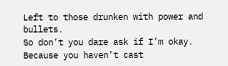Left to those drunken with power and bullets.
So don’t you dare ask if I’m okay.
Because you haven’t cast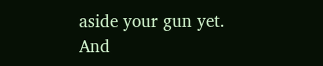aside your gun yet.
And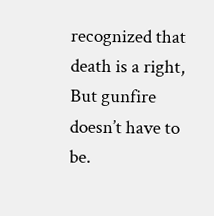recognized that death is a right,
But gunfire doesn’t have to be.